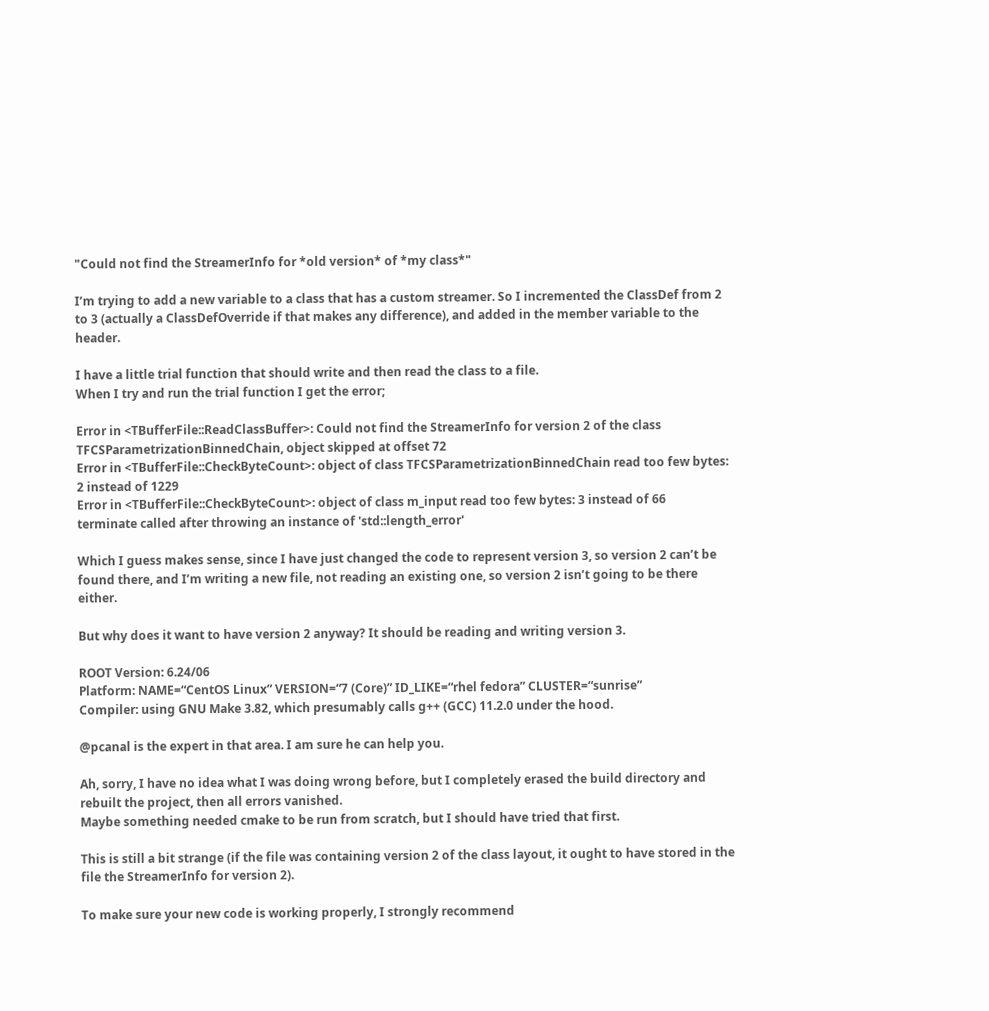"Could not find the StreamerInfo for *old version* of *my class*"

I’m trying to add a new variable to a class that has a custom streamer. So I incremented the ClassDef from 2 to 3 (actually a ClassDefOverride if that makes any difference), and added in the member variable to the header.

I have a little trial function that should write and then read the class to a file.
When I try and run the trial function I get the error;

Error in <TBufferFile::ReadClassBuffer>: Could not find the StreamerInfo for version 2 of the class TFCSParametrizationBinnedChain, object skipped at offset 72
Error in <TBufferFile::CheckByteCount>: object of class TFCSParametrizationBinnedChain read too few bytes: 2 instead of 1229
Error in <TBufferFile::CheckByteCount>: object of class m_input read too few bytes: 3 instead of 66
terminate called after throwing an instance of 'std::length_error'

Which I guess makes sense, since I have just changed the code to represent version 3, so version 2 can’t be found there, and I’m writing a new file, not reading an existing one, so version 2 isn’t going to be there either.

But why does it want to have version 2 anyway? It should be reading and writing version 3.

ROOT Version: 6.24/06
Platform: NAME=“CentOS Linux” VERSION=“7 (Core)” ID_LIKE=“rhel fedora” CLUSTER=“sunrise”
Compiler: using GNU Make 3.82, which presumably calls g++ (GCC) 11.2.0 under the hood.

@pcanal is the expert in that area. I am sure he can help you.

Ah, sorry, I have no idea what I was doing wrong before, but I completely erased the build directory and rebuilt the project, then all errors vanished.
Maybe something needed cmake to be run from scratch, but I should have tried that first.

This is still a bit strange (if the file was containing version 2 of the class layout, it ought to have stored in the file the StreamerInfo for version 2).

To make sure your new code is working properly, I strongly recommend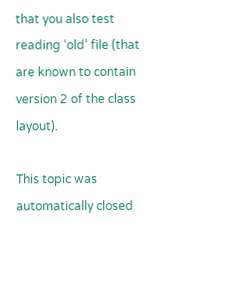that you also test reading ‘old’ file (that are known to contain version 2 of the class layout).

This topic was automatically closed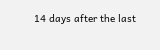14 days after the last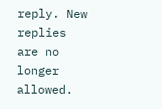reply. New replies are no longer allowed.